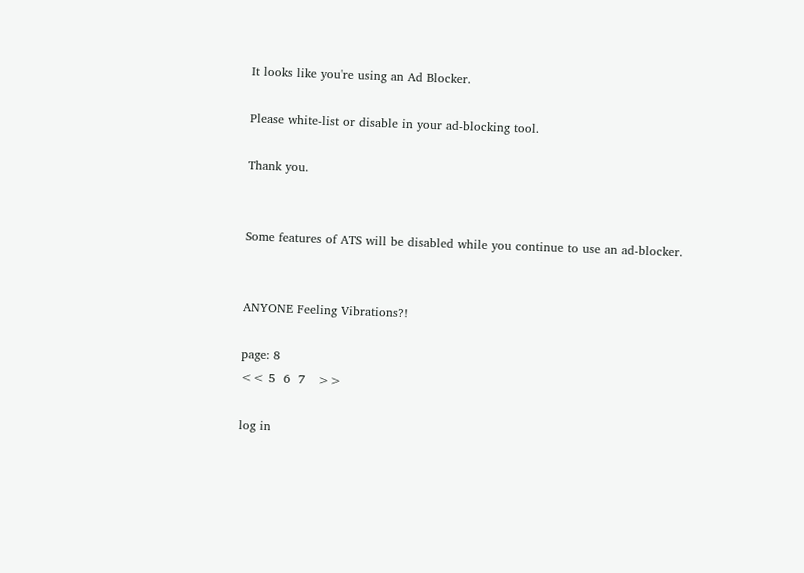It looks like you're using an Ad Blocker.

Please white-list or disable in your ad-blocking tool.

Thank you.


Some features of ATS will be disabled while you continue to use an ad-blocker.


ANYONE Feeling Vibrations?!

page: 8
<< 5  6  7   >>

log in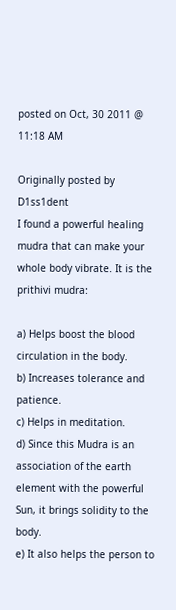posted on Oct, 30 2011 @ 11:18 AM

Originally posted by D1ss1dent
I found a powerful healing mudra that can make your whole body vibrate. It is the prithivi mudra:

a) Helps boost the blood circulation in the body.
b) Increases tolerance and patience.
c) Helps in meditation.
d) Since this Mudra is an association of the earth element with the powerful Sun, it brings solidity to the body.
e) It also helps the person to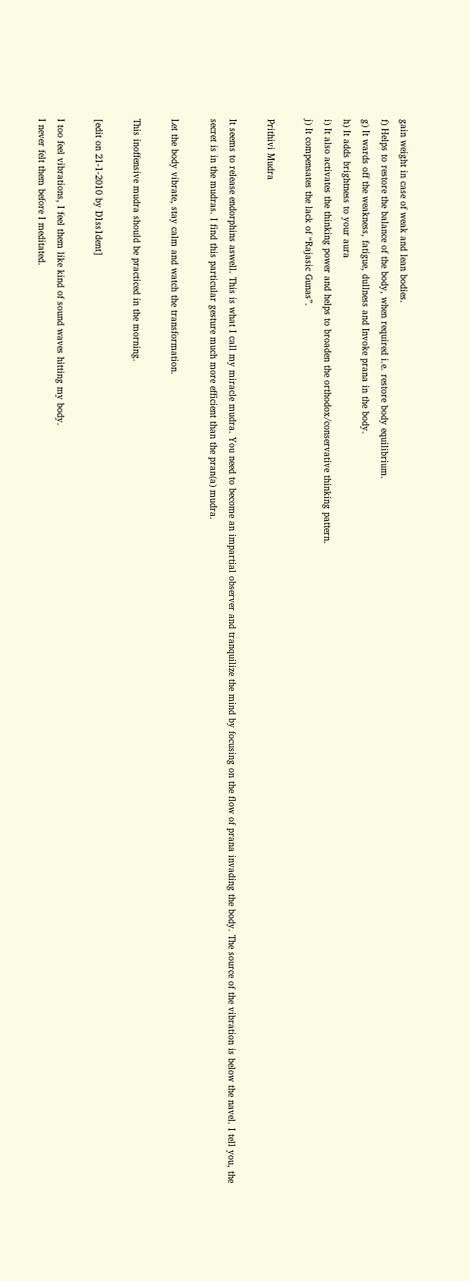gain weight in case of weak and lean bodies.
f) Helps to restore the balance of the body, when required i.e. restore body equilibrium.
g) It wards off the weakness, fatigue, dullness and Invoke prana in the body.
h) It adds brightness to your aura
i) It also activates the thinking power and helps to broaden the orthodox/conservative thinking pattern.
j) It compensates the lack of “Rajasic Gunas”.

Prithivi Mudra

It seems to release endorphins aswell. This is what I call my miracle mudra. You need to become an impartial observer and tranquilize the mind by focusing on the flow of prana invading the body. The source of the vibration is below the navel. I tell you, the secret is in the mudras. I find this particular gesture much more efficient than the pran(a) mudra.

Let the body vibrate, stay calm and watch the transformation.

This inoffensive mudra should be practiced in the morning.

[edit on 21-1-2010 by D1ss1dent]

I too feel vibrations, I feel them like kind of sound waves hitting my body.
I never felt them before I meditated.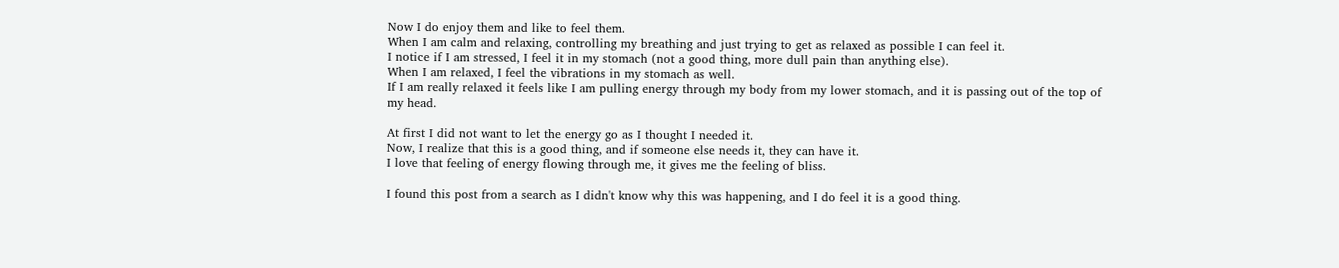Now I do enjoy them and like to feel them.
When I am calm and relaxing, controlling my breathing and just trying to get as relaxed as possible I can feel it.
I notice if I am stressed, I feel it in my stomach (not a good thing, more dull pain than anything else).
When I am relaxed, I feel the vibrations in my stomach as well.
If I am really relaxed it feels like I am pulling energy through my body from my lower stomach, and it is passing out of the top of my head.

At first I did not want to let the energy go as I thought I needed it.
Now, I realize that this is a good thing, and if someone else needs it, they can have it.
I love that feeling of energy flowing through me, it gives me the feeling of bliss.

I found this post from a search as I didn't know why this was happening, and I do feel it is a good thing.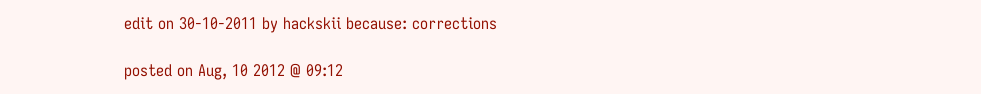edit on 30-10-2011 by hackskii because: corrections

posted on Aug, 10 2012 @ 09:12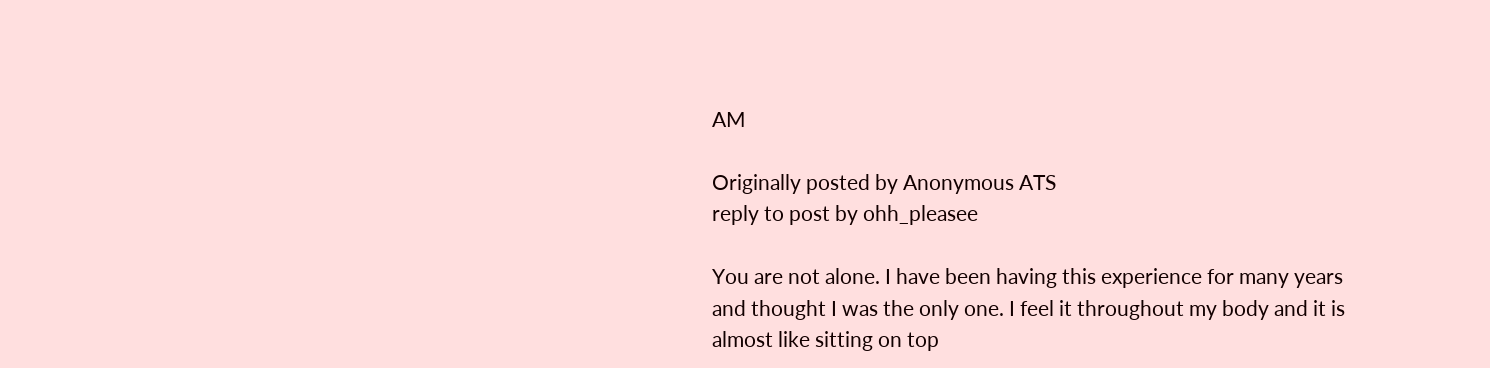AM

Originally posted by Anonymous ATS
reply to post by ohh_pleasee

You are not alone. I have been having this experience for many years and thought I was the only one. I feel it throughout my body and it is almost like sitting on top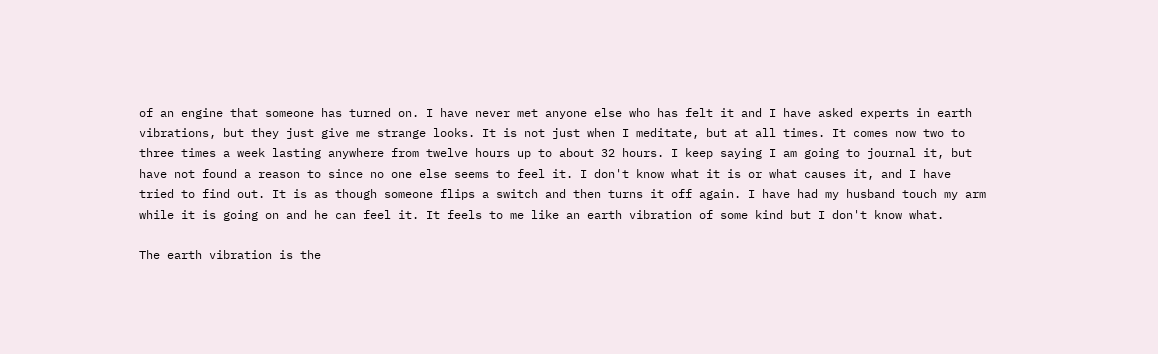of an engine that someone has turned on. I have never met anyone else who has felt it and I have asked experts in earth vibrations, but they just give me strange looks. It is not just when I meditate, but at all times. It comes now two to three times a week lasting anywhere from twelve hours up to about 32 hours. I keep saying I am going to journal it, but have not found a reason to since no one else seems to feel it. I don't know what it is or what causes it, and I have tried to find out. It is as though someone flips a switch and then turns it off again. I have had my husband touch my arm while it is going on and he can feel it. It feels to me like an earth vibration of some kind but I don't know what.

The earth vibration is the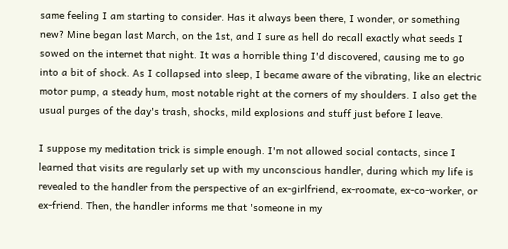same feeling I am starting to consider. Has it always been there, I wonder, or something new? Mine began last March, on the 1st, and I sure as hell do recall exactly what seeds I sowed on the internet that night. It was a horrible thing I'd discovered, causing me to go into a bit of shock. As I collapsed into sleep, I became aware of the vibrating, like an electric motor pump, a steady hum, most notable right at the corners of my shoulders. I also get the usual purges of the day's trash, shocks, mild explosions and stuff just before I leave.

I suppose my meditation trick is simple enough. I'm not allowed social contacts, since I learned that visits are regularly set up with my unconscious handler, during which my life is revealed to the handler from the perspective of an ex-girlfriend, ex-roomate, ex-co-worker, or ex-friend. Then, the handler informs me that 'someone in my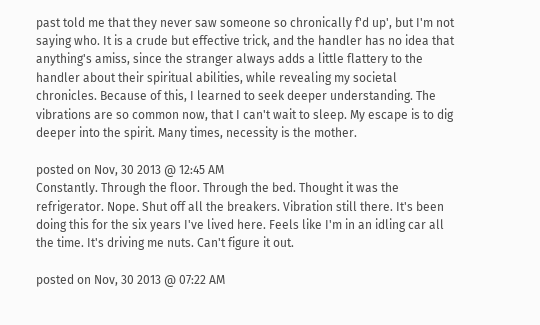past told me that they never saw someone so chronically f'd up', but I'm not saying who. It is a crude but effective trick, and the handler has no idea that anything's amiss, since the stranger always adds a little flattery to the handler about their spiritual abilities, while revealing my societal chronicles. Because of this, I learned to seek deeper understanding. The vibrations are so common now, that I can't wait to sleep. My escape is to dig deeper into the spirit. Many times, necessity is the mother.

posted on Nov, 30 2013 @ 12:45 AM
Constantly. Through the floor. Through the bed. Thought it was the refrigerator. Nope. Shut off all the breakers. Vibration still there. It's been doing this for the six years I've lived here. Feels like I'm in an idling car all the time. It's driving me nuts. Can't figure it out.

posted on Nov, 30 2013 @ 07:22 AM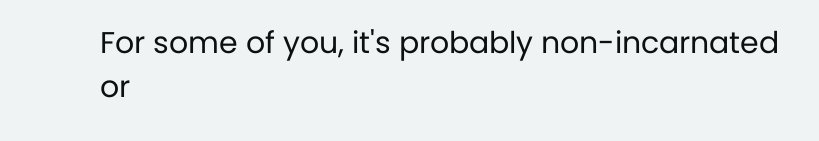For some of you, it's probably non-incarnated or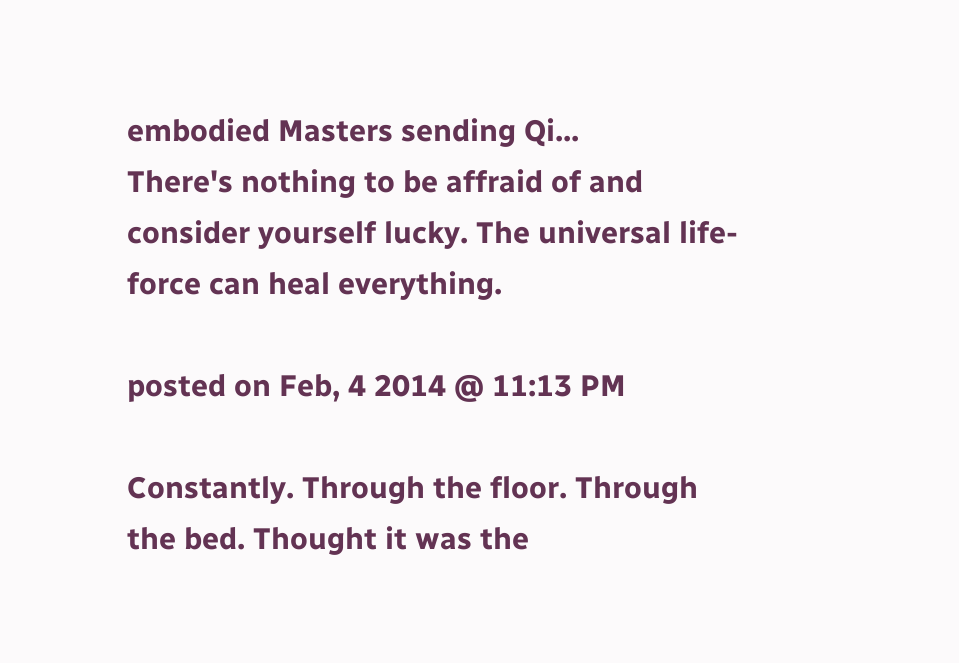embodied Masters sending Qi...
There's nothing to be affraid of and consider yourself lucky. The universal life-force can heal everything.

posted on Feb, 4 2014 @ 11:13 PM

Constantly. Through the floor. Through the bed. Thought it was the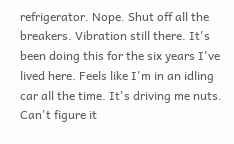refrigerator. Nope. Shut off all the breakers. Vibration still there. It's been doing this for the six years I've lived here. Feels like I'm in an idling car all the time. It's driving me nuts. Can't figure it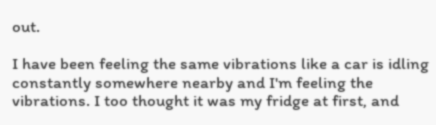out.

I have been feeling the same vibrations like a car is idling constantly somewhere nearby and I'm feeling the vibrations. I too thought it was my fridge at first, and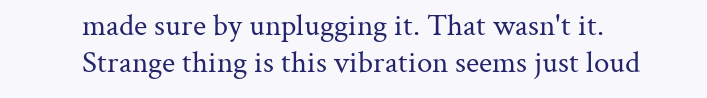made sure by unplugging it. That wasn't it. Strange thing is this vibration seems just loud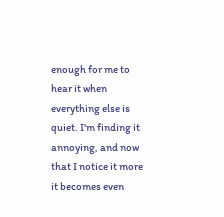enough for me to hear it when everything else is quiet. I'm finding it annoying, and now that I notice it more it becomes even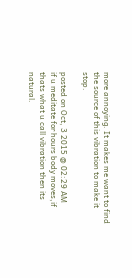more annoying. It makes me want to find the source of this vibration to make it stop.

posted on Oct, 3 2015 @ 02:29 AM
if u meditate for hours body moves,if thats what u call vibration then its natural.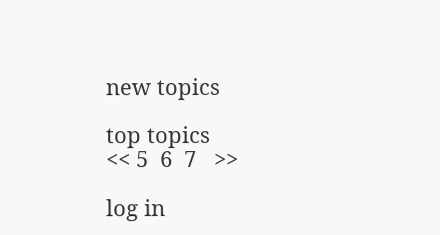new topics

top topics
<< 5  6  7   >>

log in